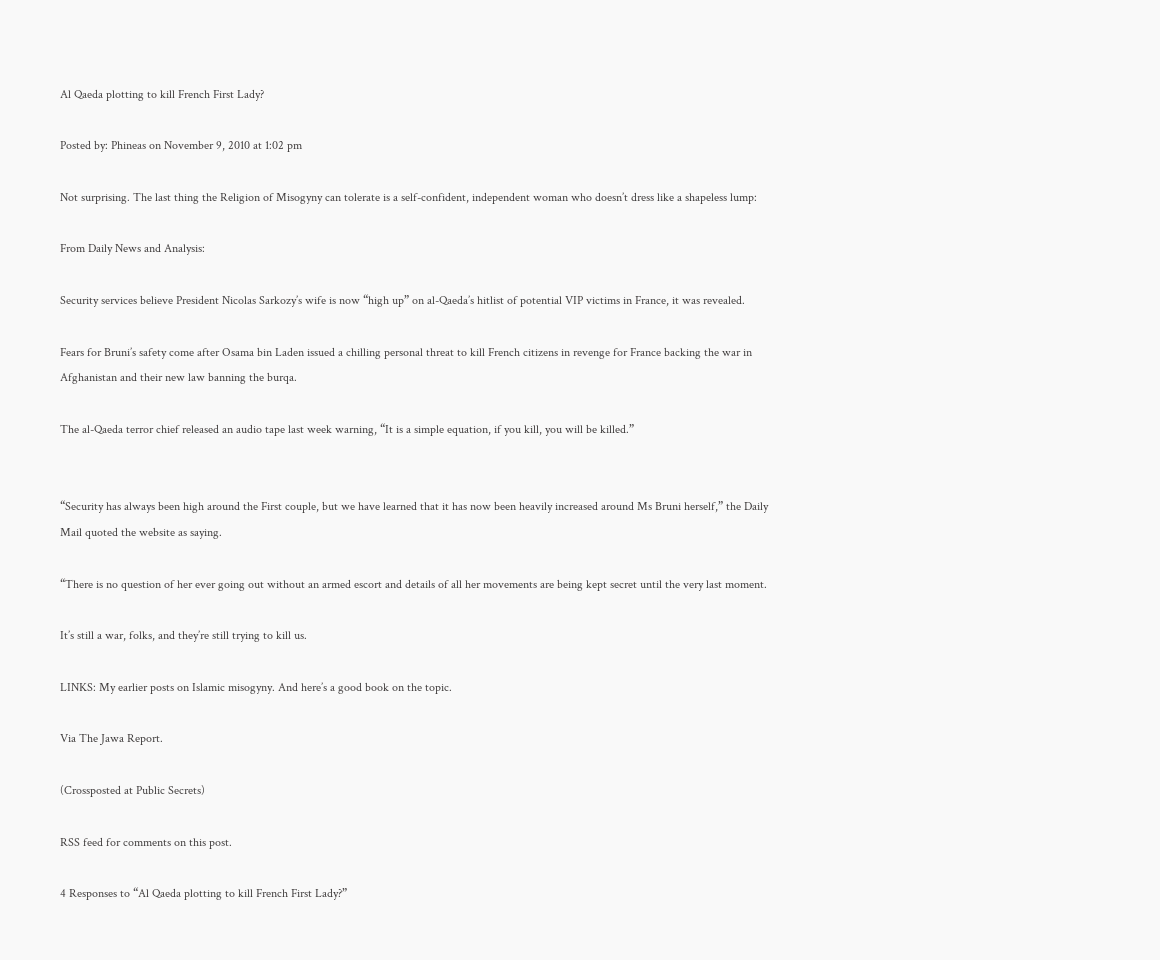Al Qaeda plotting to kill French First Lady?

Posted by: Phineas on November 9, 2010 at 1:02 pm

Not surprising. The last thing the Religion of Misogyny can tolerate is a self-confident, independent woman who doesn’t dress like a shapeless lump:

From Daily News and Analysis:

Security services believe President Nicolas Sarkozy’s wife is now “high up” on al-Qaeda’s hitlist of potential VIP victims in France, it was revealed.

Fears for Bruni’s safety come after Osama bin Laden issued a chilling personal threat to kill French citizens in revenge for France backing the war in Afghanistan and their new law banning the burqa.

The al-Qaeda terror chief released an audio tape last week warning, “It is a simple equation, if you kill, you will be killed.”


“Security has always been high around the First couple, but we have learned that it has now been heavily increased around Ms Bruni herself,” the Daily Mail quoted the website as saying.

“There is no question of her ever going out without an armed escort and details of all her movements are being kept secret until the very last moment.

It’s still a war, folks, and they’re still trying to kill us.

LINKS: My earlier posts on Islamic misogyny. And here’s a good book on the topic.

Via The Jawa Report.

(Crossposted at Public Secrets)

RSS feed for comments on this post.

4 Responses to “Al Qaeda plotting to kill French First Lady?”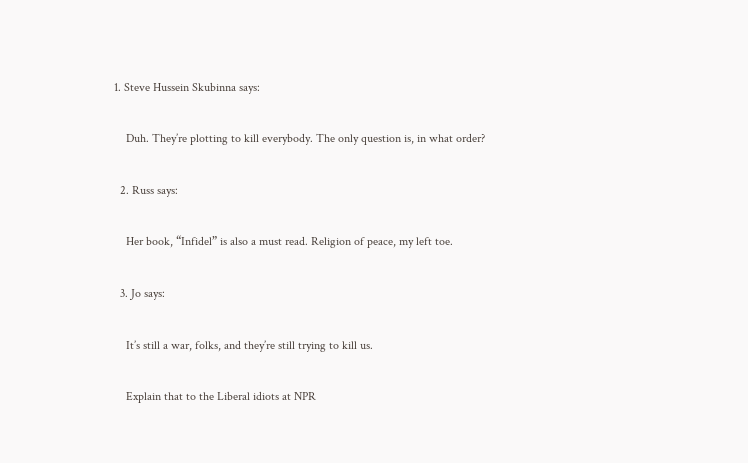1. Steve Hussein Skubinna says:

    Duh. They’re plotting to kill everybody. The only question is, in what order?

  2. Russ says:

    Her book, “Infidel” is also a must read. Religion of peace, my left toe.

  3. Jo says:

    It’s still a war, folks, and they’re still trying to kill us.

    Explain that to the Liberal idiots at NPR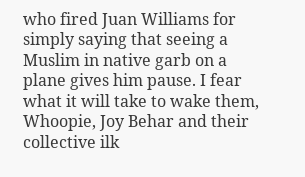who fired Juan Williams for simply saying that seeing a Muslim in native garb on a plane gives him pause. I fear what it will take to wake them, Whoopie, Joy Behar and their collective ilk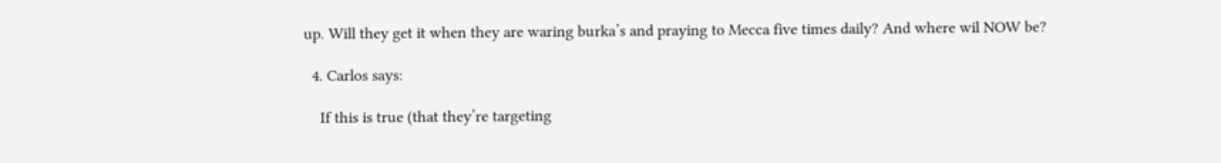up. Will they get it when they are waring burka’s and praying to Mecca five times daily? And where wil NOW be?

  4. Carlos says:

    If this is true (that they’re targeting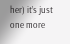her) it’s just one more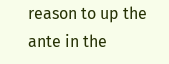reason to up the ante in the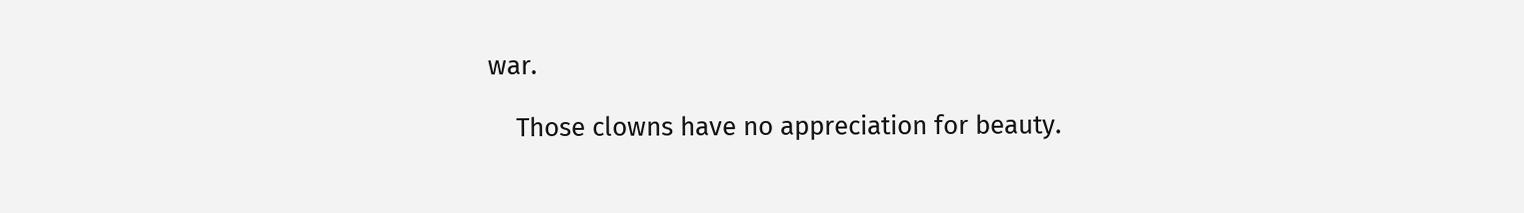war.

    Those clowns have no appreciation for beauty.